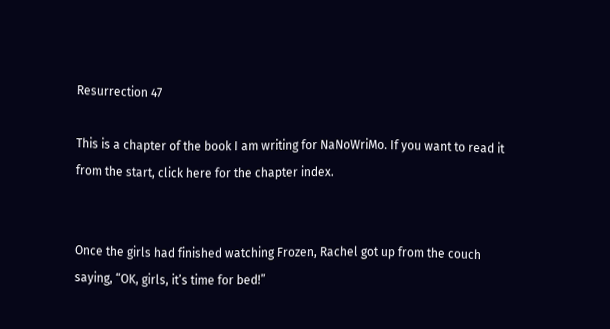Resurrection 47

This is a chapter of the book I am writing for NaNoWriMo. If you want to read it from the start, click here for the chapter index.


Once the girls had finished watching Frozen, Rachel got up from the couch saying, “OK, girls, it’s time for bed!”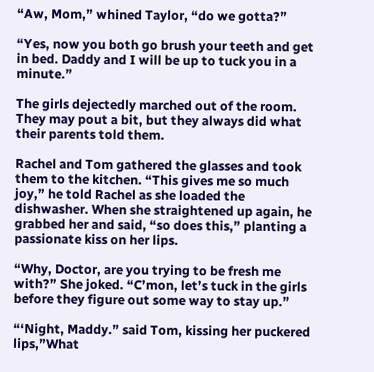“Aw, Mom,” whined Taylor, “do we gotta?”

“Yes, now you both go brush your teeth and get in bed. Daddy and I will be up to tuck you in a minute.”

The girls dejectedly marched out of the room. They may pout a bit, but they always did what their parents told them.

Rachel and Tom gathered the glasses and took them to the kitchen. “This gives me so much joy,” he told Rachel as she loaded the dishwasher. When she straightened up again, he grabbed her and said, “so does this,” planting a passionate kiss on her lips.

“Why, Doctor, are you trying to be fresh me with?” She joked. “C’mon, let’s tuck in the girls before they figure out some way to stay up.”

“‘Night, Maddy.” said Tom, kissing her puckered lips,”What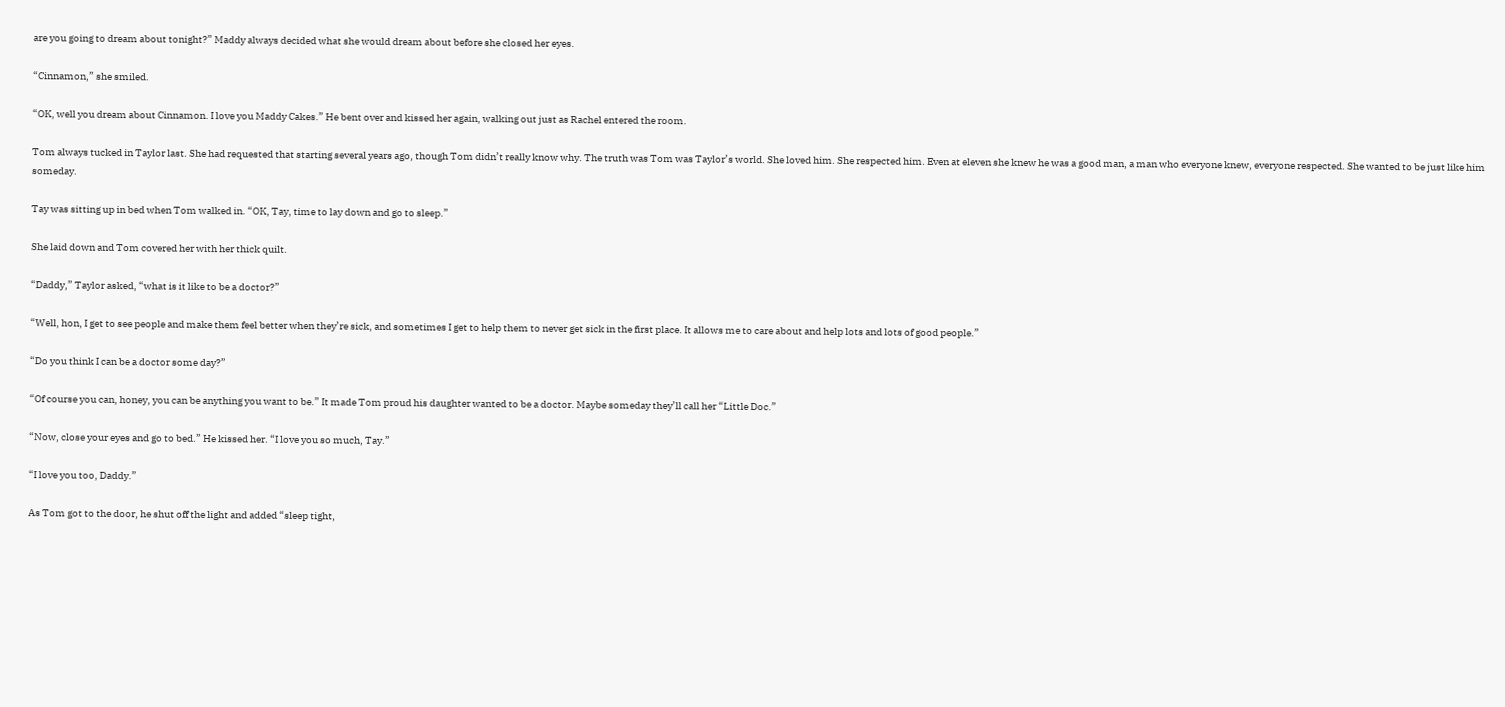are you going to dream about tonight?” Maddy always decided what she would dream about before she closed her eyes.

“Cinnamon,” she smiled.

“OK, well you dream about Cinnamon. I love you Maddy Cakes.” He bent over and kissed her again, walking out just as Rachel entered the room.

Tom always tucked in Taylor last. She had requested that starting several years ago, though Tom didn’t really know why. The truth was Tom was Taylor’s world. She loved him. She respected him. Even at eleven she knew he was a good man, a man who everyone knew, everyone respected. She wanted to be just like him someday.

Tay was sitting up in bed when Tom walked in. “OK, Tay, time to lay down and go to sleep.”

She laid down and Tom covered her with her thick quilt.

“Daddy,” Taylor asked, “what is it like to be a doctor?”

“Well, hon, I get to see people and make them feel better when they’re sick, and sometimes I get to help them to never get sick in the first place. It allows me to care about and help lots and lots of good people.”

“Do you think I can be a doctor some day?”

“Of course you can, honey, you can be anything you want to be.” It made Tom proud his daughter wanted to be a doctor. Maybe someday they’ll call her “Little Doc.”

“Now, close your eyes and go to bed.” He kissed her. “I love you so much, Tay.”

“I love you too, Daddy.”

As Tom got to the door, he shut off the light and added “sleep tight,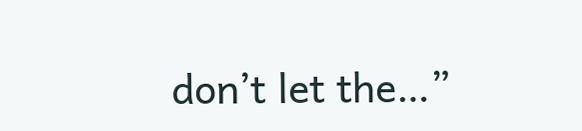don’t let the…”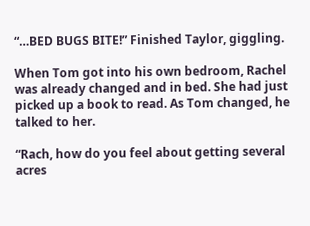“…BED BUGS BITE!” Finished Taylor, giggling.

When Tom got into his own bedroom, Rachel was already changed and in bed. She had just picked up a book to read. As Tom changed, he talked to her.

“Rach, how do you feel about getting several acres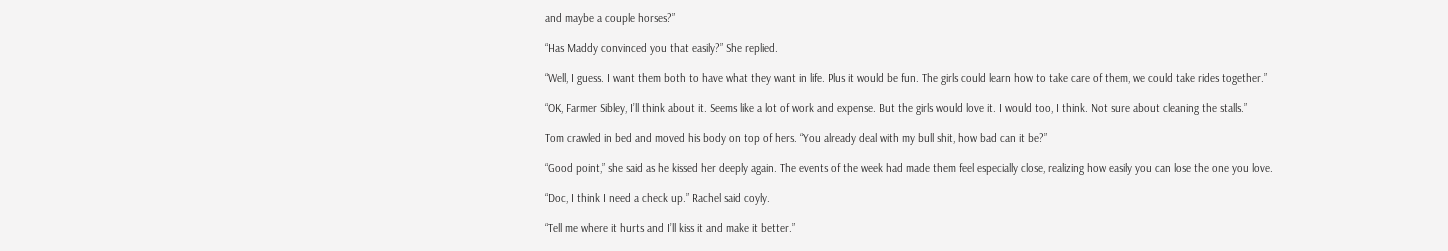and maybe a couple horses?”

“Has Maddy convinced you that easily?” She replied.

“Well, I guess. I want them both to have what they want in life. Plus it would be fun. The girls could learn how to take care of them, we could take rides together.”

“OK, Farmer Sibley, I’ll think about it. Seems like a lot of work and expense. But the girls would love it. I would too, I think. Not sure about cleaning the stalls.”

Tom crawled in bed and moved his body on top of hers. “You already deal with my bull shit, how bad can it be?”

“Good point,” she said as he kissed her deeply again. The events of the week had made them feel especially close, realizing how easily you can lose the one you love.

“Doc, I think I need a check up.” Rachel said coyly.

“Tell me where it hurts and I’ll kiss it and make it better.”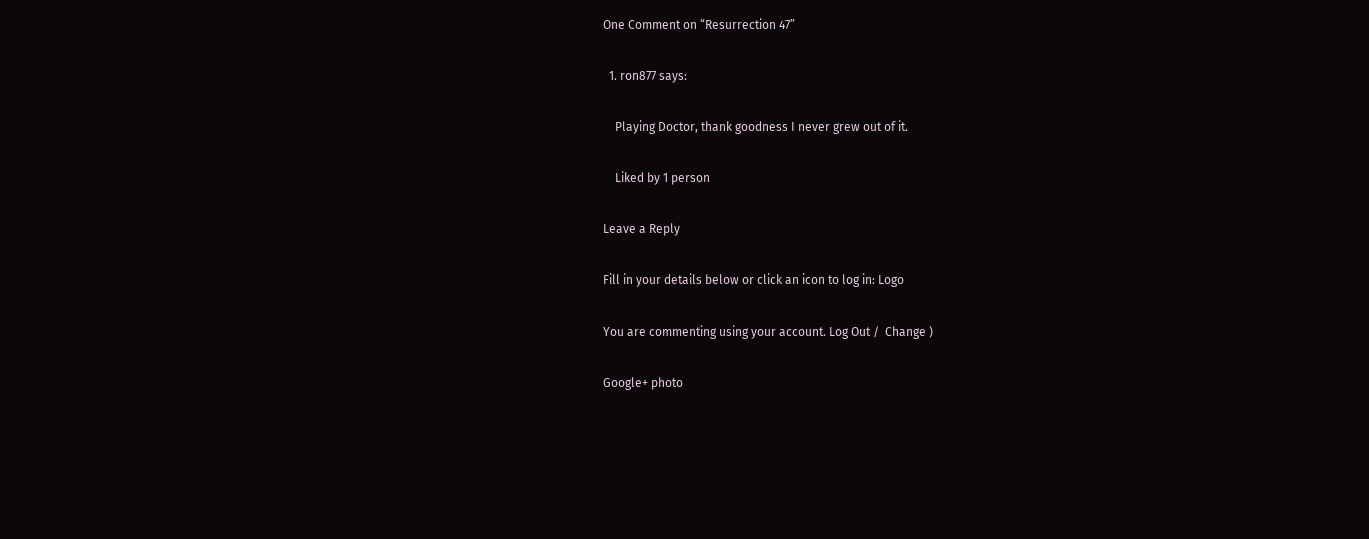One Comment on “Resurrection 47”

  1. ron877 says:

    Playing Doctor, thank goodness I never grew out of it.

    Liked by 1 person

Leave a Reply

Fill in your details below or click an icon to log in: Logo

You are commenting using your account. Log Out /  Change )

Google+ photo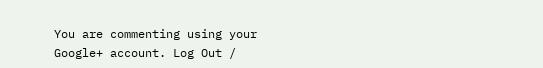You are commenting using your Google+ account. Log Out /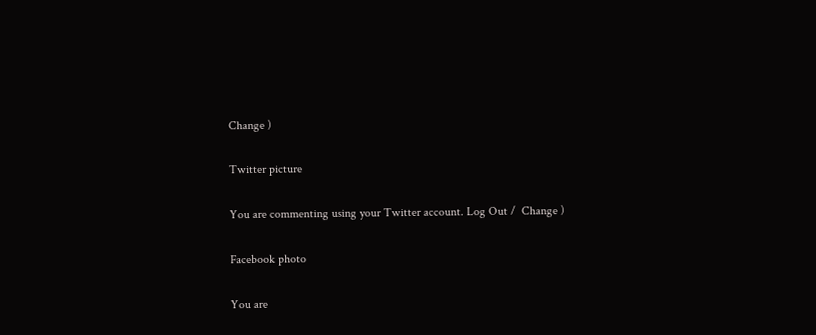Change )

Twitter picture

You are commenting using your Twitter account. Log Out /  Change )

Facebook photo

You are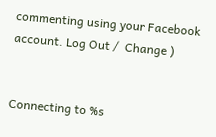commenting using your Facebook account. Log Out /  Change )


Connecting to %s